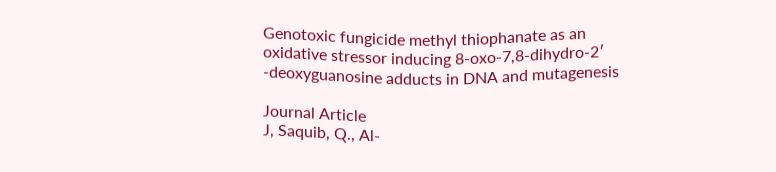Genotoxic fungicide methyl thiophanate as an oxidative stressor inducing 8-oxo-7,8-dihydro-2′ -deoxyguanosine adducts in DNA and mutagenesis

Journal Article
J, Saquib, Q., Al-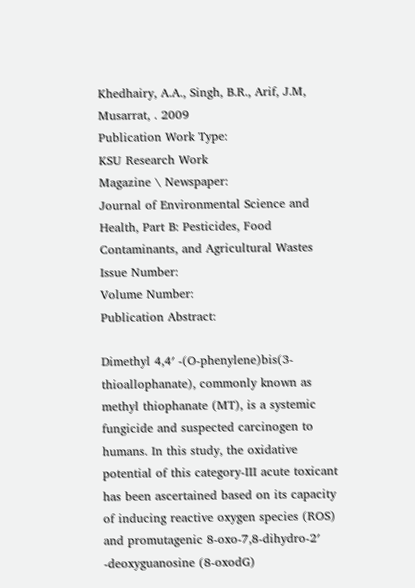Khedhairy, A.A., Singh, B.R., Arif, J.M, Musarrat, . 2009
Publication Work Type:
KSU Research Work
Magazine \ Newspaper:
Journal of Environmental Science and Health, Part B: Pesticides, Food Contaminants, and Agricultural Wastes
Issue Number:
Volume Number:
Publication Abstract:

Dimethyl 4,4′ -(O-phenylene)bis(3-thioallophanate), commonly known as methyl thiophanate (MT), is a systemic fungicide and suspected carcinogen to humans. In this study, the oxidative potential of this category-III acute toxicant has been ascertained based on its capacity of inducing reactive oxygen species (ROS) and promutagenic 8-oxo-7,8-dihydro-2′ -deoxyguanosine (8-oxodG)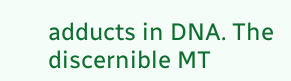adducts in DNA. The discernible MT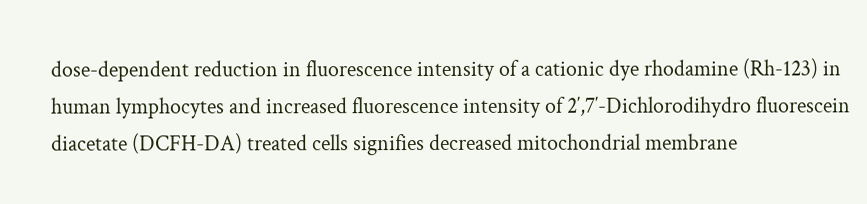dose-dependent reduction in fluorescence intensity of a cationic dye rhodamine (Rh-123) in human lymphocytes and increased fluorescence intensity of 2′,7′-Dichlorodihydro fluorescein diacetate (DCFH-DA) treated cells signifies decreased mitochondrial membrane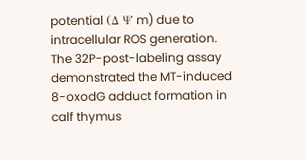potential (Δ Ψ m) due to intracellular ROS generation. The 32P-post-labeling assay demonstrated the MT-induced 8-oxodG adduct formation in calf thymus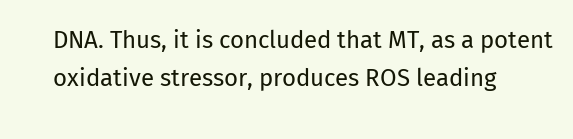DNA. Thus, it is concluded that MT, as a potent oxidative stressor, produces ROS leading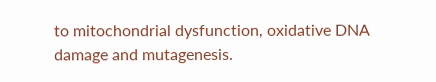to mitochondrial dysfunction, oxidative DNA damage and mutagenesis.